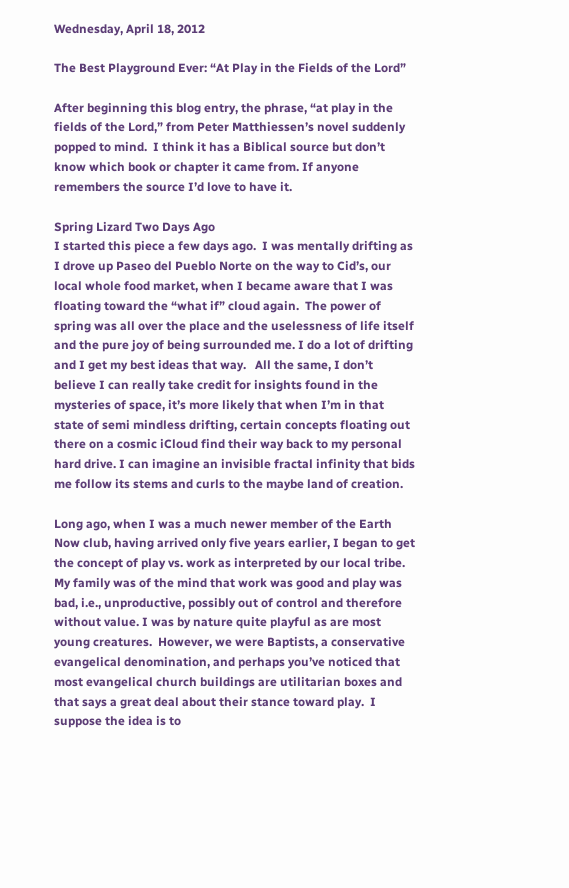Wednesday, April 18, 2012

The Best Playground Ever: “At Play in the Fields of the Lord”

After beginning this blog entry, the phrase, “at play in the fields of the Lord,” from Peter Matthiessen’s novel suddenly popped to mind.  I think it has a Biblical source but don’t know which book or chapter it came from. If anyone remembers the source I’d love to have it.

Spring Lizard Two Days Ago
I started this piece a few days ago.  I was mentally drifting as I drove up Paseo del Pueblo Norte on the way to Cid’s, our local whole food market, when I became aware that I was floating toward the “what if” cloud again.  The power of spring was all over the place and the uselessness of life itself and the pure joy of being surrounded me. I do a lot of drifting and I get my best ideas that way.   All the same, I don’t believe I can really take credit for insights found in the mysteries of space, it’s more likely that when I’m in that state of semi mindless drifting, certain concepts floating out there on a cosmic iCloud find their way back to my personal hard drive. I can imagine an invisible fractal infinity that bids me follow its stems and curls to the maybe land of creation.

Long ago, when I was a much newer member of the Earth Now club, having arrived only five years earlier, I began to get the concept of play vs. work as interpreted by our local tribe.  My family was of the mind that work was good and play was bad, i.e., unproductive, possibly out of control and therefore without value. I was by nature quite playful as are most young creatures.  However, we were Baptists, a conservative evangelical denomination, and perhaps you’ve noticed that most evangelical church buildings are utilitarian boxes and that says a great deal about their stance toward play.  I suppose the idea is to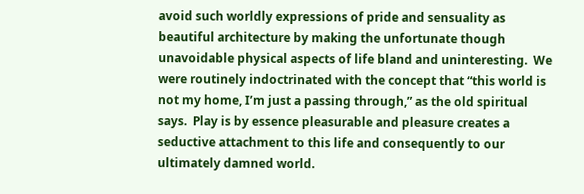avoid such worldly expressions of pride and sensuality as beautiful architecture by making the unfortunate though unavoidable physical aspects of life bland and uninteresting.  We were routinely indoctrinated with the concept that “this world is not my home, I’m just a passing through,” as the old spiritual says.  Play is by essence pleasurable and pleasure creates a seductive attachment to this life and consequently to our ultimately damned world.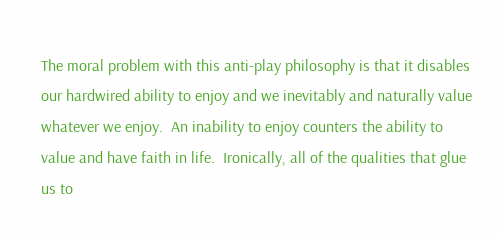The moral problem with this anti-play philosophy is that it disables our hardwired ability to enjoy and we inevitably and naturally value whatever we enjoy.  An inability to enjoy counters the ability to value and have faith in life.  Ironically, all of the qualities that glue us to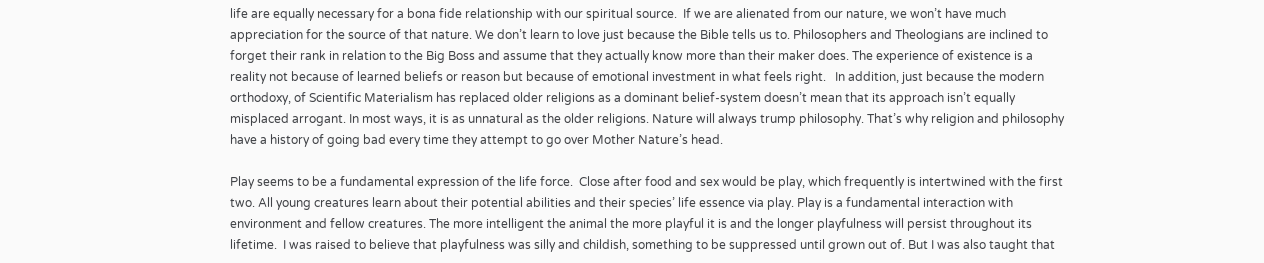life are equally necessary for a bona fide relationship with our spiritual source.  If we are alienated from our nature, we won’t have much appreciation for the source of that nature. We don’t learn to love just because the Bible tells us to. Philosophers and Theologians are inclined to forget their rank in relation to the Big Boss and assume that they actually know more than their maker does. The experience of existence is a reality not because of learned beliefs or reason but because of emotional investment in what feels right.   In addition, just because the modern orthodoxy, of Scientific Materialism has replaced older religions as a dominant belief-system doesn’t mean that its approach isn’t equally misplaced arrogant. In most ways, it is as unnatural as the older religions. Nature will always trump philosophy. That’s why religion and philosophy have a history of going bad every time they attempt to go over Mother Nature’s head.

Play seems to be a fundamental expression of the life force.  Close after food and sex would be play, which frequently is intertwined with the first two. All young creatures learn about their potential abilities and their species’ life essence via play. Play is a fundamental interaction with environment and fellow creatures. The more intelligent the animal the more playful it is and the longer playfulness will persist throughout its lifetime.  I was raised to believe that playfulness was silly and childish, something to be suppressed until grown out of. But I was also taught that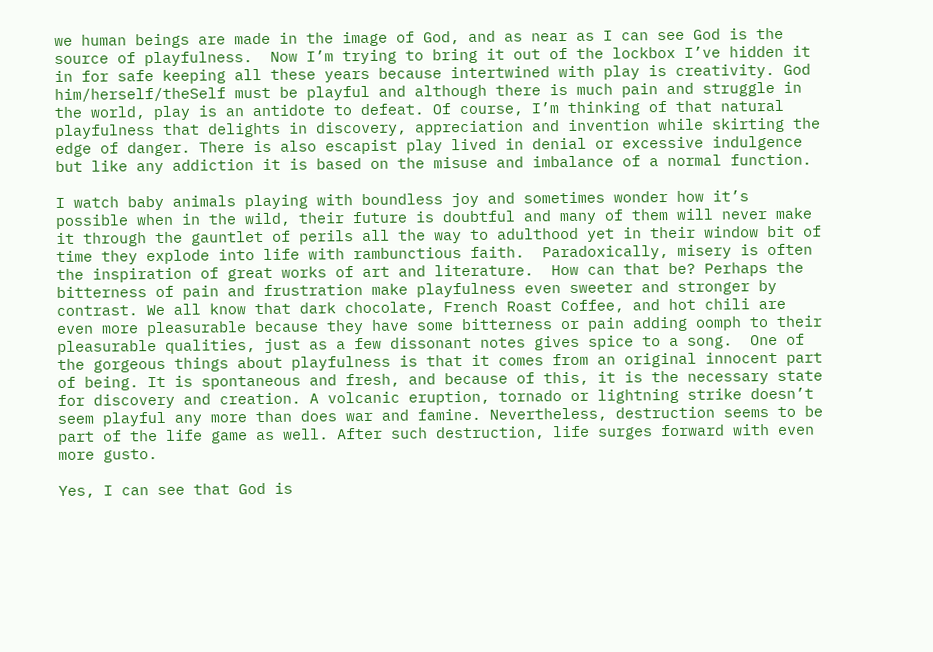we human beings are made in the image of God, and as near as I can see God is the source of playfulness.  Now I’m trying to bring it out of the lockbox I’ve hidden it in for safe keeping all these years because intertwined with play is creativity. God him/herself/theSelf must be playful and although there is much pain and struggle in the world, play is an antidote to defeat. Of course, I’m thinking of that natural playfulness that delights in discovery, appreciation and invention while skirting the edge of danger. There is also escapist play lived in denial or excessive indulgence but like any addiction it is based on the misuse and imbalance of a normal function.

I watch baby animals playing with boundless joy and sometimes wonder how it’s possible when in the wild, their future is doubtful and many of them will never make it through the gauntlet of perils all the way to adulthood yet in their window bit of time they explode into life with rambunctious faith.  Paradoxically, misery is often the inspiration of great works of art and literature.  How can that be? Perhaps the bitterness of pain and frustration make playfulness even sweeter and stronger by contrast. We all know that dark chocolate, French Roast Coffee, and hot chili are even more pleasurable because they have some bitterness or pain adding oomph to their pleasurable qualities, just as a few dissonant notes gives spice to a song.  One of the gorgeous things about playfulness is that it comes from an original innocent part of being. It is spontaneous and fresh, and because of this, it is the necessary state for discovery and creation. A volcanic eruption, tornado or lightning strike doesn’t seem playful any more than does war and famine. Nevertheless, destruction seems to be part of the life game as well. After such destruction, life surges forward with even more gusto.

Yes, I can see that God is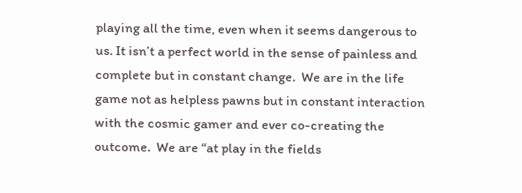playing all the time, even when it seems dangerous to us. It isn’t a perfect world in the sense of painless and complete but in constant change.  We are in the life game not as helpless pawns but in constant interaction with the cosmic gamer and ever co-creating the outcome.  We are “at play in the fields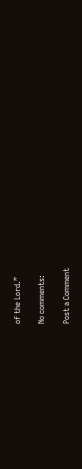of the Lord.”

No comments:

Post a Comment